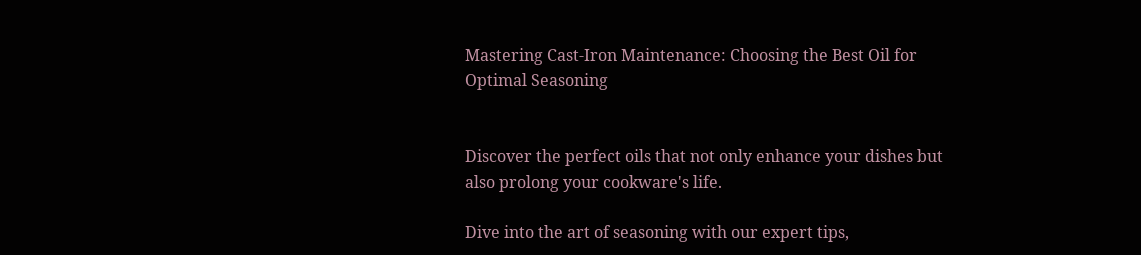Mastering Cast-Iron Maintenance: Choosing the Best Oil for Optimal Seasoning


Discover the perfect oils that not only enhance your dishes but also prolong your cookware's life.

Dive into the art of seasoning with our expert tips,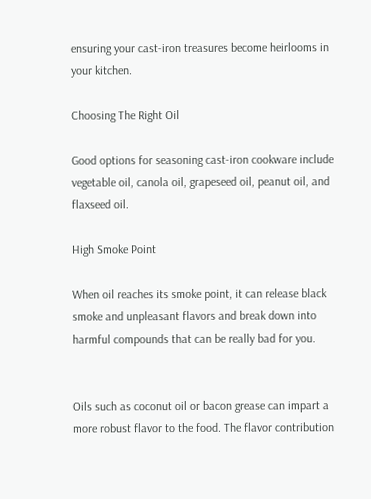ensuring your cast-iron treasures become heirlooms in your kitchen.

Choosing The Right Oil

Good options for seasoning cast-iron cookware include vegetable oil, canola oil, grapeseed oil, peanut oil, and flaxseed oil.

High Smoke Point

When oil reaches its smoke point, it can release black smoke and unpleasant flavors and break down into harmful compounds that can be really bad for you.


Oils such as coconut oil or bacon grease can impart a more robust flavor to the food. The flavor contribution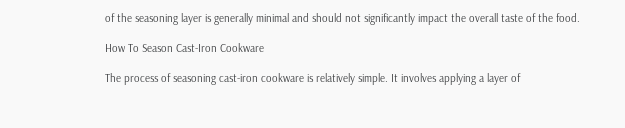of the seasoning layer is generally minimal and should not significantly impact the overall taste of the food.

How To Season Cast-Iron Cookware

The process of seasoning cast-iron cookware is relatively simple. It involves applying a layer of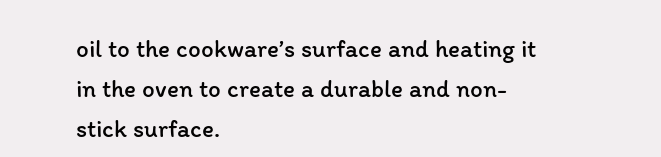oil to the cookware’s surface and heating it in the oven to create a durable and non-stick surface.